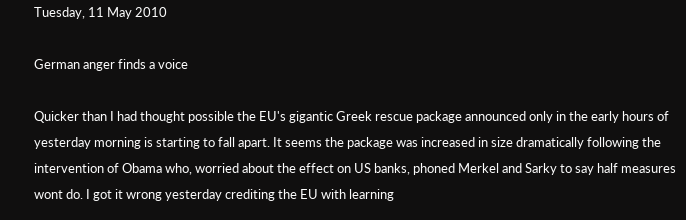Tuesday, 11 May 2010

German anger finds a voice

Quicker than I had thought possible the EU's gigantic Greek rescue package announced only in the early hours of yesterday morning is starting to fall apart. It seems the package was increased in size dramatically following the intervention of Obama who, worried about the effect on US banks, phoned Merkel and Sarky to say half measures wont do. I got it wrong yesterday crediting the EU with learning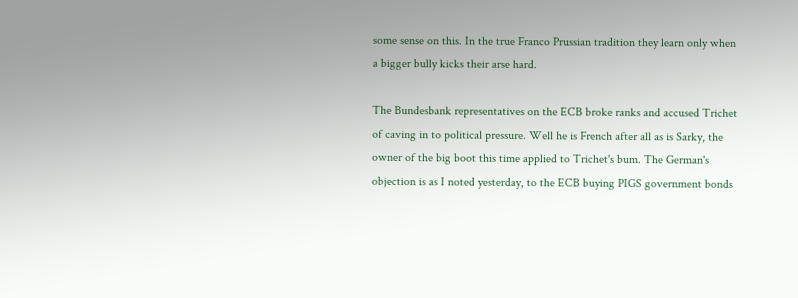some sense on this. In the true Franco Prussian tradition they learn only when a bigger bully kicks their arse hard.

The Bundesbank representatives on the ECB broke ranks and accused Trichet of caving in to political pressure. Well he is French after all as is Sarky, the owner of the big boot this time applied to Trichet's bum. The German's objection is as I noted yesterday, to the ECB buying PIGS government bonds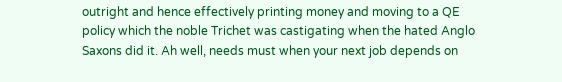outright and hence effectively printing money and moving to a QE policy which the noble Trichet was castigating when the hated Anglo Saxons did it. Ah well, needs must when your next job depends on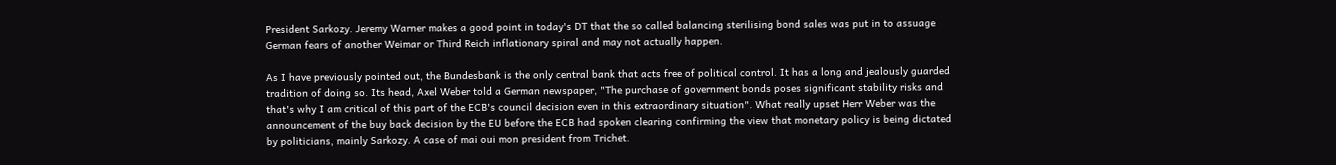President Sarkozy. Jeremy Warner makes a good point in today's DT that the so called balancing sterilising bond sales was put in to assuage German fears of another Weimar or Third Reich inflationary spiral and may not actually happen.

As I have previously pointed out, the Bundesbank is the only central bank that acts free of political control. It has a long and jealously guarded tradition of doing so. Its head, Axel Weber told a German newspaper, "The purchase of government bonds poses significant stability risks and that's why I am critical of this part of the ECB's council decision even in this extraordinary situation". What really upset Herr Weber was the announcement of the buy back decision by the EU before the ECB had spoken clearing confirming the view that monetary policy is being dictated by politicians, mainly Sarkozy. A case of mai oui mon president from Trichet.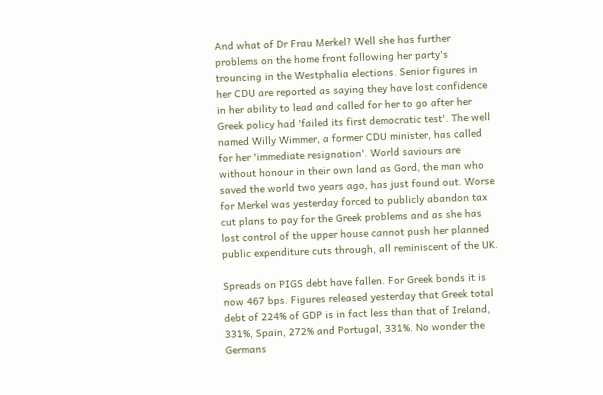And what of Dr Frau Merkel? Well she has further problems on the home front following her party's trouncing in the Westphalia elections. Senior figures in her CDU are reported as saying they have lost confidence in her ability to lead and called for her to go after her Greek policy had 'failed its first democratic test'. The well named Willy Wimmer, a former CDU minister, has called for her 'immediate resignation'. World saviours are without honour in their own land as Gord, the man who saved the world two years ago, has just found out. Worse for Merkel was yesterday forced to publicly abandon tax cut plans to pay for the Greek problems and as she has lost control of the upper house cannot push her planned public expenditure cuts through, all reminiscent of the UK.

Spreads on PIGS debt have fallen. For Greek bonds it is now 467 bps. Figures released yesterday that Greek total debt of 224% of GDP is in fact less than that of Ireland, 331%, Spain, 272% and Portugal, 331%. No wonder the Germans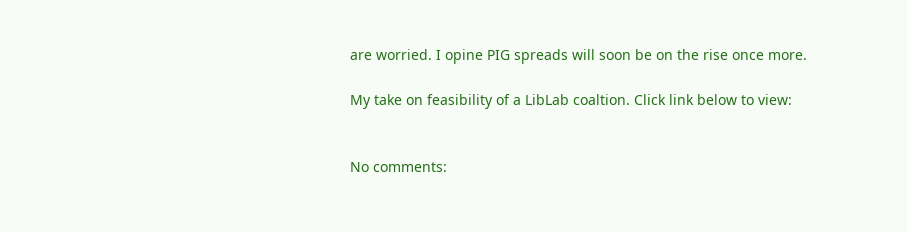are worried. I opine PIG spreads will soon be on the rise once more.

My take on feasibility of a LibLab coaltion. Click link below to view:


No comments: